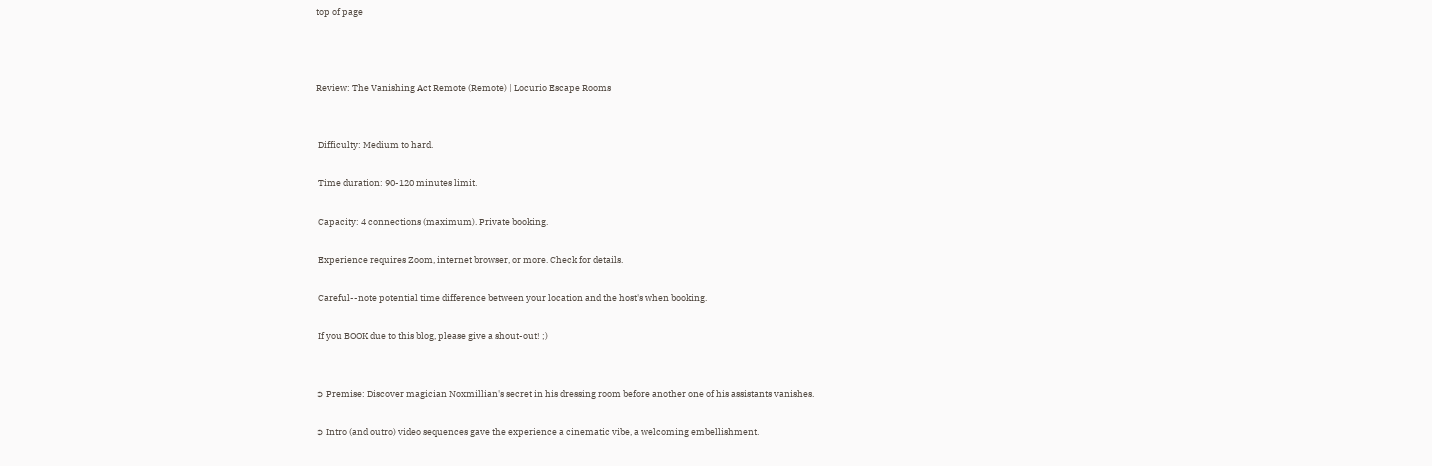top of page



Review: The Vanishing Act Remote (Remote) | Locurio Escape Rooms


 Difficulty: Medium to hard.

 Time duration: 90-120 minutes limit.

 Capacity: 4 connections (maximum). Private booking.

 Experience requires Zoom, internet browser, or more. Check for details.

 Careful--note potential time difference between your location and the host's when booking.

 If you BOOK due to this blog, please give a shout-out! ;)


➲ Premise: Discover magician Noxmillian's secret in his dressing room before another one of his assistants vanishes.

➲ Intro (and outro) video sequences gave the experience a cinematic vibe, a welcoming embellishment.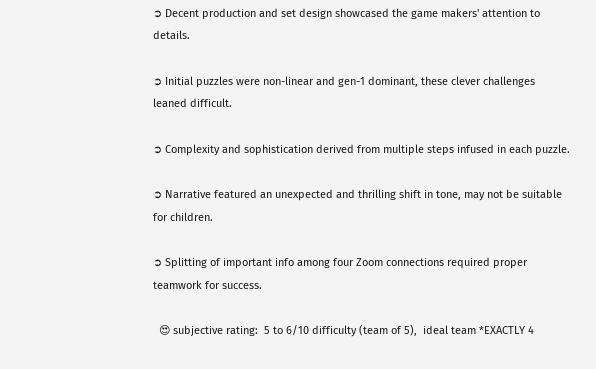➲ Decent production and set design showcased the game makers' attention to details.

➲ Initial puzzles were non-linear and gen-1 dominant, these clever challenges leaned difficult.

➲ Complexity and sophistication derived from multiple steps infused in each puzzle.

➲ Narrative featured an unexpected and thrilling shift in tone, may not be suitable for children.

➲ Splitting of important info among four Zoom connections required proper teamwork for success.

  😍 subjective rating:  5 to 6/10 difficulty (team of 5),  ideal team *EXACTLY 4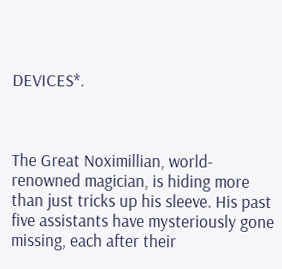DEVICES*.



The Great Noximillian, world-renowned magician, is hiding more than just tricks up his sleeve. His past five assistants have mysteriously gone missing, each after their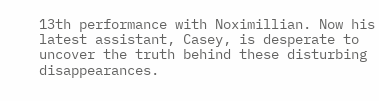13th performance with Noximillian. Now his latest assistant, Casey, is desperate to uncover the truth behind these disturbing disappearances.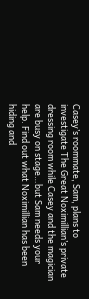Casey’s roommate, Sam, plans to investigate The Great Noximillian’s private dressing room while Casey and the magician are busy on stage…but Sam needs your help. Find out what Noximillian has been hiding and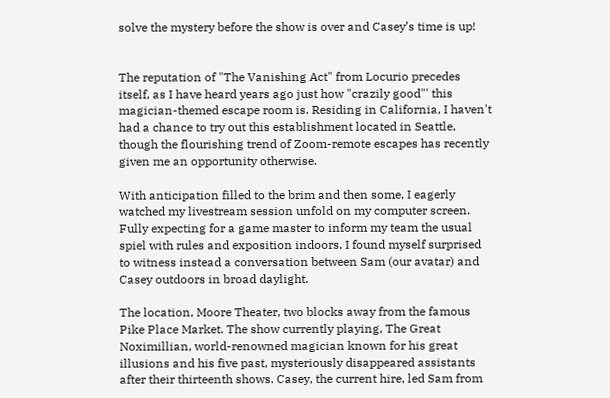solve the mystery before the show is over and Casey’s time is up!


The reputation of "The Vanishing Act" from Locurio precedes itself, as I have heard years ago just how "crazily good"' this magician-themed escape room is. Residing in California, I haven't had a chance to try out this establishment located in Seattle, though the flourishing trend of Zoom-remote escapes has recently given me an opportunity otherwise.

With anticipation filled to the brim and then some, I eagerly watched my livestream session unfold on my computer screen. Fully expecting for a game master to inform my team the usual spiel with rules and exposition indoors, I found myself surprised to witness instead a conversation between Sam (our avatar) and Casey outdoors in broad daylight.

The location, Moore Theater, two blocks away from the famous Pike Place Market. The show currently playing, The Great Noximillian, world-renowned magician known for his great illusions and his five past, mysteriously disappeared assistants after their thirteenth shows. Casey, the current hire, led Sam from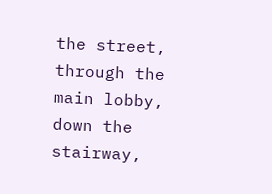the street, through the main lobby, down the stairway,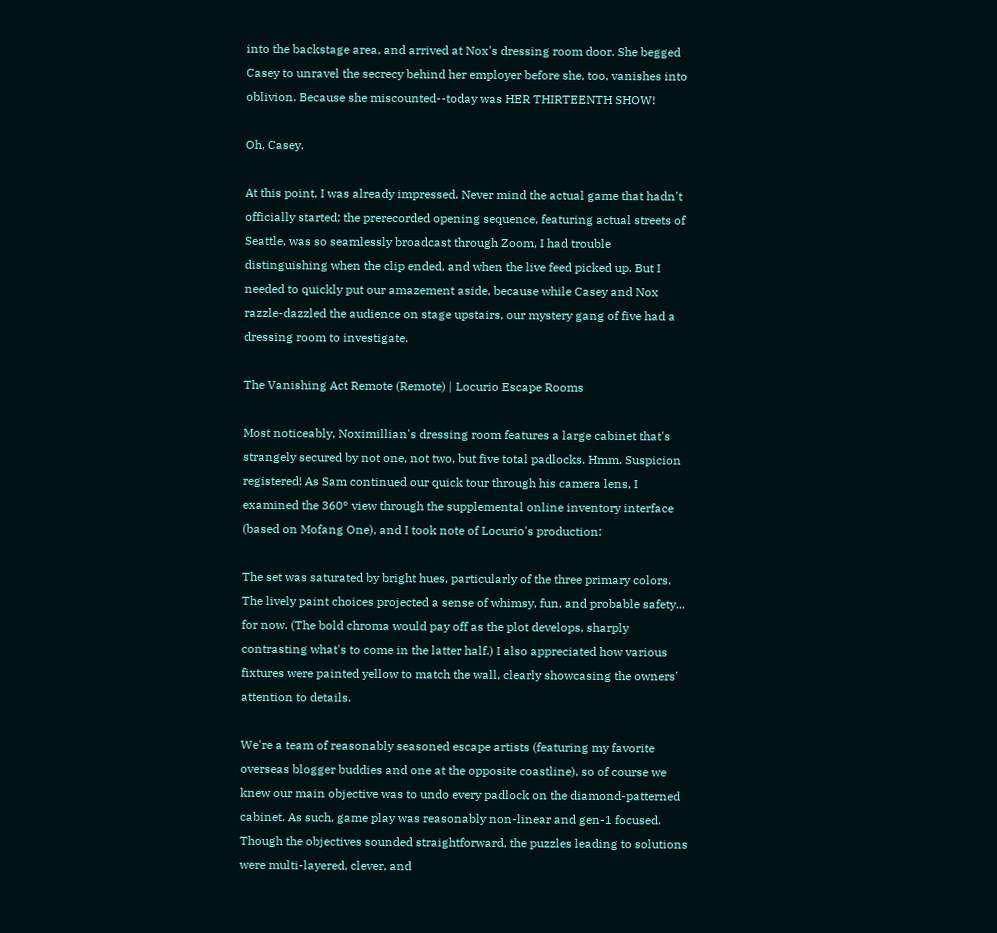into the backstage area, and arrived at Nox's dressing room door. She begged Casey to unravel the secrecy behind her employer before she, too, vanishes into oblivion. Because she miscounted--today was HER THIRTEENTH SHOW!

Oh, Casey.

At this point, I was already impressed. Never mind the actual game that hadn't officially started; the prerecorded opening sequence, featuring actual streets of Seattle, was so seamlessly broadcast through Zoom, I had trouble distinguishing when the clip ended, and when the live feed picked up. But I needed to quickly put our amazement aside, because while Casey and Nox razzle-dazzled the audience on stage upstairs, our mystery gang of five had a dressing room to investigate.

The Vanishing Act Remote (Remote) | Locurio Escape Rooms

Most noticeably, Noximillian's dressing room features a large cabinet that's strangely secured by not one, not two, but five total padlocks. Hmm. Suspicion registered! As Sam continued our quick tour through his camera lens, I examined the 360° view through the supplemental online inventory interface (based on Mofang One), and I took note of Locurio's production:

The set was saturated by bright hues, particularly of the three primary colors. The lively paint choices projected a sense of whimsy, fun, and probable safety... for now. (The bold chroma would pay off as the plot develops, sharply contrasting what's to come in the latter half.) I also appreciated how various fixtures were painted yellow to match the wall, clearly showcasing the owners' attention to details.

We're a team of reasonably seasoned escape artists (featuring my favorite overseas blogger buddies and one at the opposite coastline), so of course we knew our main objective was to undo every padlock on the diamond-patterned cabinet. As such, game play was reasonably non-linear and gen-1 focused. Though the objectives sounded straightforward, the puzzles leading to solutions were multi-layered, clever, and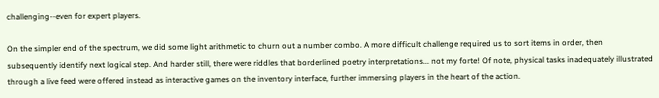challenging--even for expert players.

On the simpler end of the spectrum, we did some light arithmetic to churn out a number combo. A more difficult challenge required us to sort items in order, then subsequently identify next logical step. And harder still, there were riddles that borderlined poetry interpretations... not my forte! Of note, physical tasks inadequately illustrated through a live feed were offered instead as interactive games on the inventory interface, further immersing players in the heart of the action.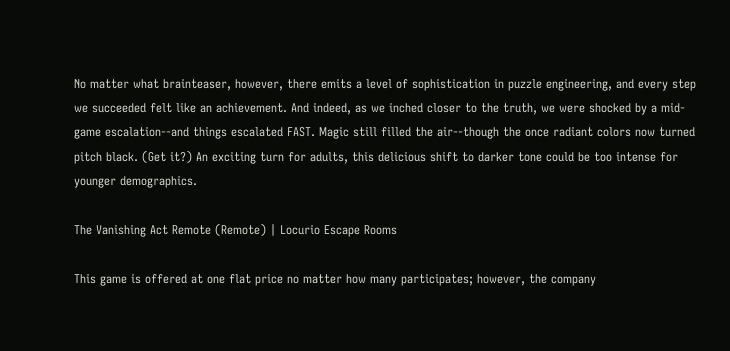No matter what brainteaser, however, there emits a level of sophistication in puzzle engineering, and every step we succeeded felt like an achievement. And indeed, as we inched closer to the truth, we were shocked by a mid-game escalation--and things escalated FAST. Magic still filled the air--though the once radiant colors now turned pitch black. (Get it?) An exciting turn for adults, this delicious shift to darker tone could be too intense for younger demographics.

The Vanishing Act Remote (Remote) | Locurio Escape Rooms

This game is offered at one flat price no matter how many participates; however, the company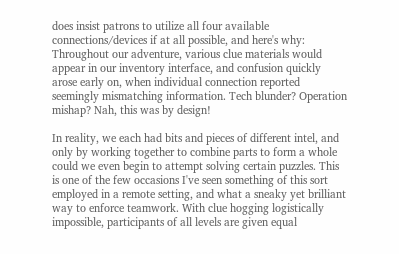does insist patrons to utilize all four available connections/devices if at all possible, and here's why: Throughout our adventure, various clue materials would appear in our inventory interface, and confusion quickly arose early on, when individual connection reported seemingly mismatching information. Tech blunder? Operation mishap? Nah, this was by design!

In reality, we each had bits and pieces of different intel, and only by working together to combine parts to form a whole could we even begin to attempt solving certain puzzles. This is one of the few occasions I've seen something of this sort employed in a remote setting, and what a sneaky yet brilliant way to enforce teamwork. With clue hogging logistically impossible, participants of all levels are given equal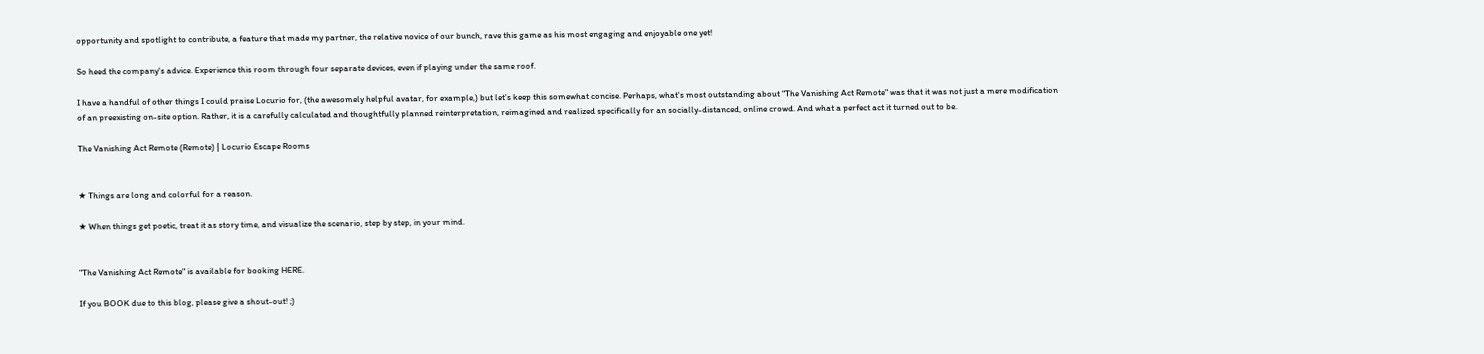opportunity and spotlight to contribute, a feature that made my partner, the relative novice of our bunch, rave this game as his most engaging and enjoyable one yet!

So heed the company's advice. Experience this room through four separate devices, even if playing under the same roof.

I have a handful of other things I could praise Locurio for, (the awesomely helpful avatar, for example,) but let's keep this somewhat concise. Perhaps, what's most outstanding about "The Vanishing Act Remote" was that it was not just a mere modification of an preexisting on-site option. Rather, it is a carefully calculated and thoughtfully planned reinterpretation, reimagined and realized specifically for an socially-distanced, online crowd. And what a perfect act it turned out to be.

The Vanishing Act Remote (Remote) | Locurio Escape Rooms


★ Things are long and colorful for a reason.

★ When things get poetic, treat it as story time, and visualize the scenario, step by step, in your mind.


"The Vanishing Act Remote" is available for booking HERE.

If you BOOK due to this blog, please give a shout-out! ;)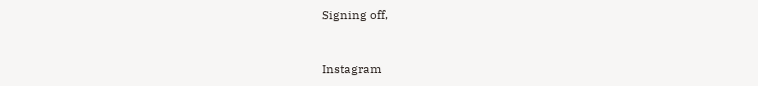Signing off,


Instagram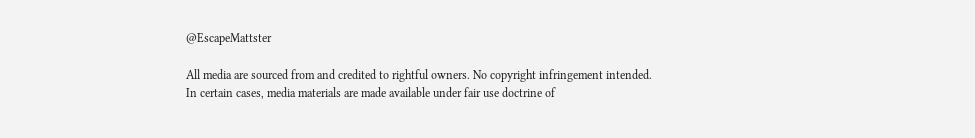@EscapeMattster

All media are sourced from and credited to rightful owners. No copyright infringement intended. In certain cases, media materials are made available under fair use doctrine of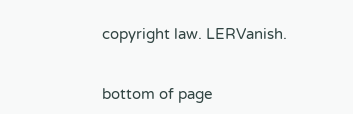copyright law. LERVanish.


bottom of page